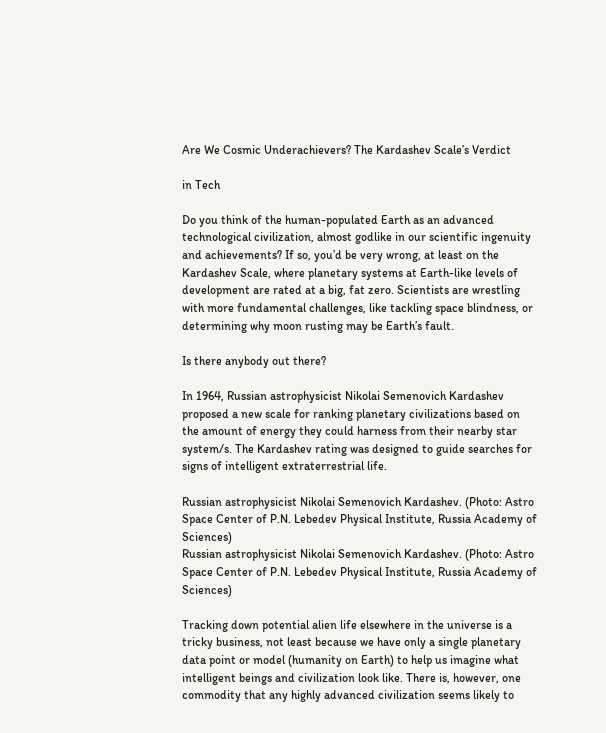Are We Cosmic Underachievers? The Kardashev Scale’s Verdict

in Tech

Do you think of the human-populated Earth as an advanced technological civilization, almost godlike in our scientific ingenuity and achievements? If so, you’d be very wrong, at least on the Kardashev Scale, where planetary systems at Earth-like levels of development are rated at a big, fat zero. Scientists are wrestling with more fundamental challenges, like tackling space blindness, or determining why moon rusting may be Earth’s fault.

Is there anybody out there?

In 1964, Russian astrophysicist Nikolai Semenovich Kardashev proposed a new scale for ranking planetary civilizations based on the amount of energy they could harness from their nearby star system/s. The Kardashev rating was designed to guide searches for signs of intelligent extraterrestrial life.

Russian astrophysicist Nikolai Semenovich Kardashev. (Photo: Astro Space Center of P.N. Lebedev Physical Institute, Russia Academy of Sciences)
Russian astrophysicist Nikolai Semenovich Kardashev. (Photo: Astro Space Center of P.N. Lebedev Physical Institute, Russia Academy of Sciences)

Tracking down potential alien life elsewhere in the universe is a tricky business, not least because we have only a single planetary data point or model (humanity on Earth) to help us imagine what intelligent beings and civilization look like. There is, however, one commodity that any highly advanced civilization seems likely to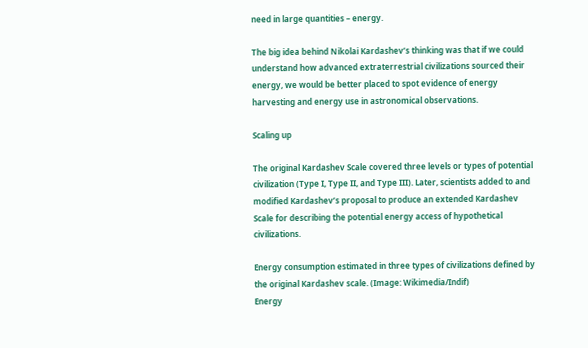need in large quantities – energy.

The big idea behind Nikolai Kardashev’s thinking was that if we could understand how advanced extraterrestrial civilizations sourced their energy, we would be better placed to spot evidence of energy harvesting and energy use in astronomical observations.

Scaling up

The original Kardashev Scale covered three levels or types of potential civilization (Type I, Type II, and Type III). Later, scientists added to and modified Kardashev’s proposal to produce an extended Kardashev Scale for describing the potential energy access of hypothetical civilizations.

Energy consumption estimated in three types of civilizations defined by the original Kardashev scale. (Image: Wikimedia/Indif)
Energy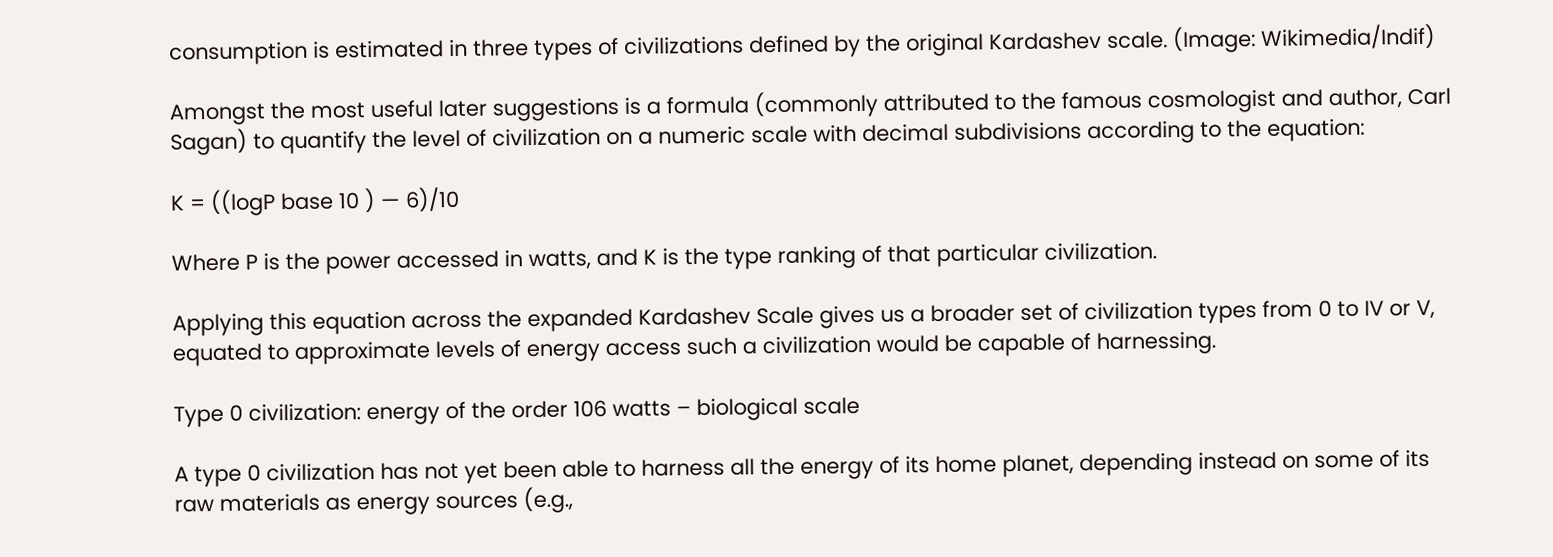consumption is estimated in three types of civilizations defined by the original Kardashev scale. (Image: Wikimedia/Indif)

Amongst the most useful later suggestions is a formula (commonly attributed to the famous cosmologist and author, Carl Sagan) to quantify the level of civilization on a numeric scale with decimal subdivisions according to the equation:

K = ((logP base 10 ) — 6)/10

Where P is the power accessed in watts, and K is the type ranking of that particular civilization.

Applying this equation across the expanded Kardashev Scale gives us a broader set of civilization types from 0 to IV or V, equated to approximate levels of energy access such a civilization would be capable of harnessing.

Type 0 civilization: energy of the order 106 watts – biological scale

A type 0 civilization has not yet been able to harness all the energy of its home planet, depending instead on some of its raw materials as energy sources (e.g.,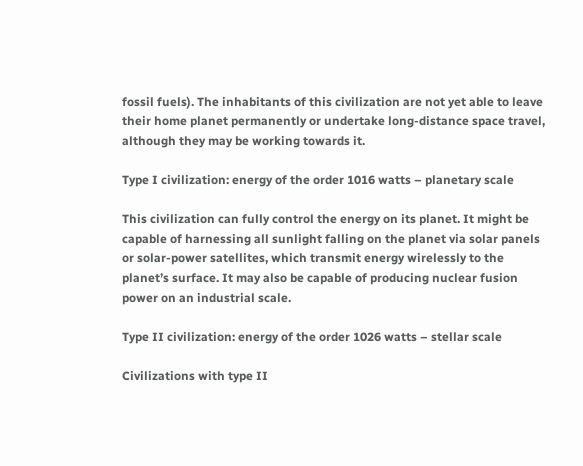fossil fuels). The inhabitants of this civilization are not yet able to leave their home planet permanently or undertake long-distance space travel, although they may be working towards it.

Type I civilization: energy of the order 1016 watts – planetary scale

This civilization can fully control the energy on its planet. It might be capable of harnessing all sunlight falling on the planet via solar panels or solar-power satellites, which transmit energy wirelessly to the planet’s surface. It may also be capable of producing nuclear fusion power on an industrial scale.

Type II civilization: energy of the order 1026 watts – stellar scale

Civilizations with type II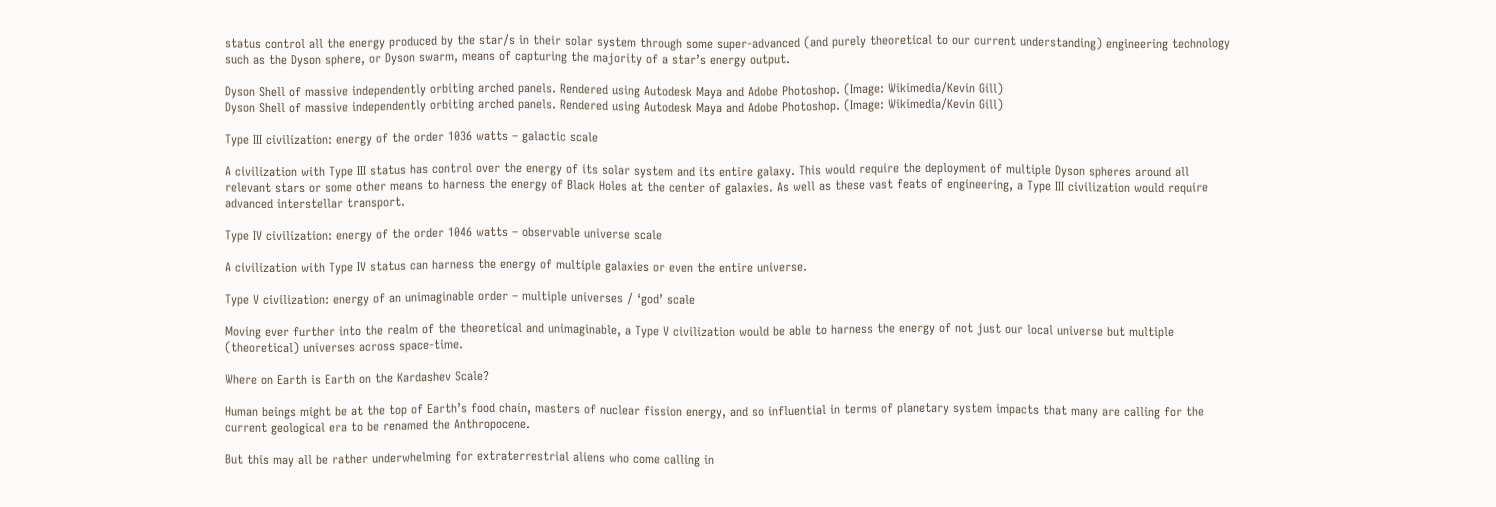status control all the energy produced by the star/s in their solar system through some super-advanced (and purely theoretical to our current understanding) engineering technology such as the Dyson sphere, or Dyson swarm, means of capturing the majority of a star’s energy output.

Dyson Shell of massive independently orbiting arched panels. Rendered using Autodesk Maya and Adobe Photoshop. (Image: Wikimedia/Kevin Gill)
Dyson Shell of massive independently orbiting arched panels. Rendered using Autodesk Maya and Adobe Photoshop. (Image: Wikimedia/Kevin Gill)

Type III civilization: energy of the order 1036 watts – galactic scale

A civilization with Type III status has control over the energy of its solar system and its entire galaxy. This would require the deployment of multiple Dyson spheres around all relevant stars or some other means to harness the energy of Black Holes at the center of galaxies. As well as these vast feats of engineering, a Type III civilization would require advanced interstellar transport.

Type IV civilization: energy of the order 1046 watts – observable universe scale

A civilization with Type IV status can harness the energy of multiple galaxies or even the entire universe.

Type V civilization: energy of an unimaginable order – multiple universes / ‘god’ scale

Moving ever further into the realm of the theoretical and unimaginable, a Type V civilization would be able to harness the energy of not just our local universe but multiple (theoretical) universes across space-time.

Where on Earth is Earth on the Kardashev Scale?

Human beings might be at the top of Earth’s food chain, masters of nuclear fission energy, and so influential in terms of planetary system impacts that many are calling for the current geological era to be renamed the Anthropocene.

But this may all be rather underwhelming for extraterrestrial aliens who come calling in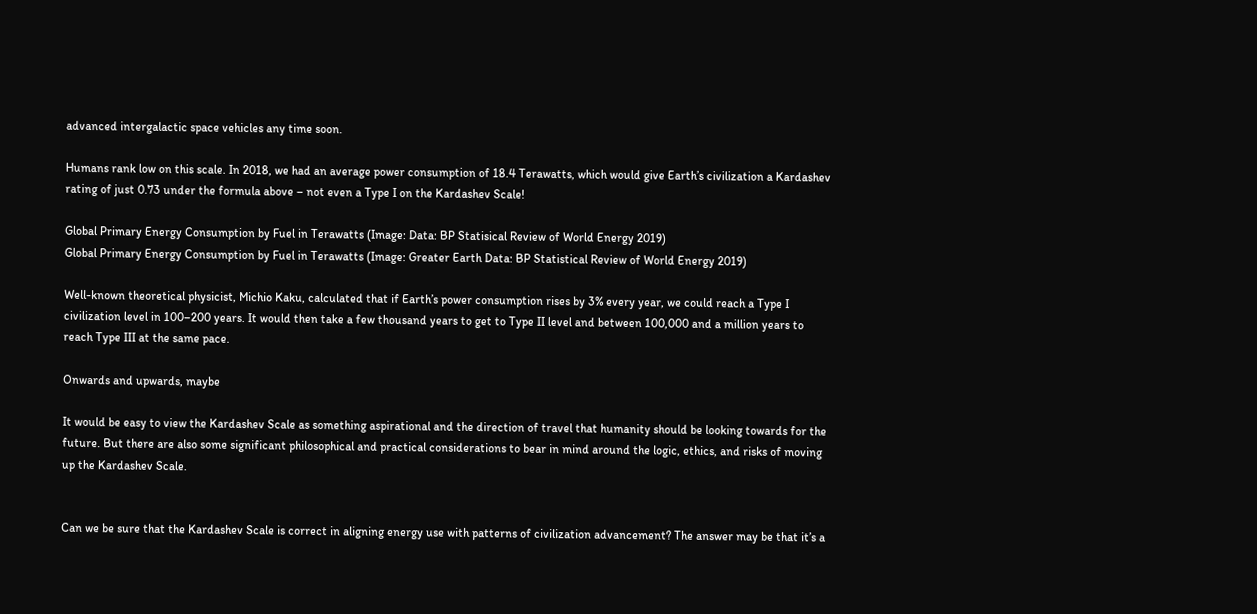advanced intergalactic space vehicles any time soon.

Humans rank low on this scale. In 2018, we had an average power consumption of 18.4 Terawatts, which would give Earth’s civilization a Kardashev rating of just 0.73 under the formula above – not even a Type I on the Kardashev Scale!

Global Primary Energy Consumption by Fuel in Terawatts (Image: Data: BP Statisical Review of World Energy 2019)
Global Primary Energy Consumption by Fuel in Terawatts (Image: Greater Earth Data: BP Statistical Review of World Energy 2019)

Well-known theoretical physicist, Michio Kaku, calculated that if Earth’s power consumption rises by 3% every year, we could reach a Type I civilization level in 100–200 years. It would then take a few thousand years to get to Type II level and between 100,000 and a million years to reach Type III at the same pace.

Onwards and upwards, maybe

It would be easy to view the Kardashev Scale as something aspirational and the direction of travel that humanity should be looking towards for the future. But there are also some significant philosophical and practical considerations to bear in mind around the logic, ethics, and risks of moving up the Kardashev Scale.


Can we be sure that the Kardashev Scale is correct in aligning energy use with patterns of civilization advancement? The answer may be that it’s a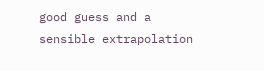good guess and a sensible extrapolation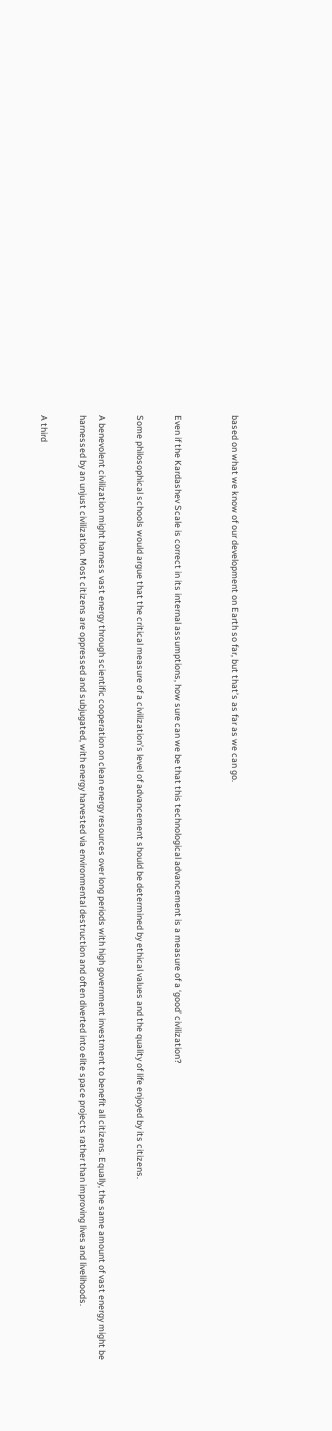based on what we know of our development on Earth so far, but that’s as far as we can go.


Even if the Kardashev Scale is correct in its internal assumptions, how sure can we be that this technological advancement is a measure of a ‘good’ civilization?

Some philosophical schools would argue that the critical measure of a civilization’s level of advancement should be determined by ethical values and the quality of life enjoyed by its citizens.

A benevolent civilization might harness vast energy through scientific cooperation on clean energy resources over long periods with high government investment to benefit all citizens. Equally, the same amount of vast energy might be harnessed by an unjust civilization. Most citizens are oppressed and subjugated, with energy harvested via environmental destruction and often diverted into elite space projects rather than improving lives and livelihoods.

A third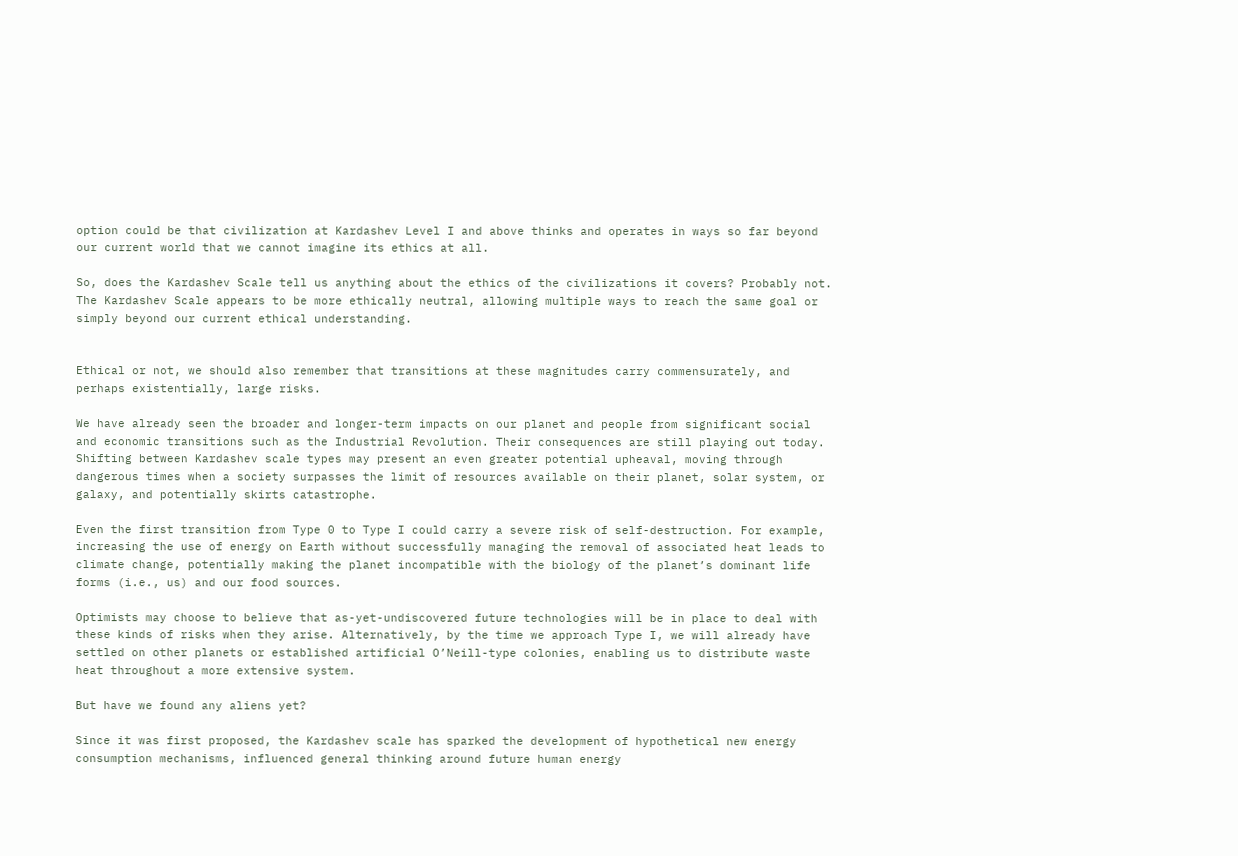option could be that civilization at Kardashev Level I and above thinks and operates in ways so far beyond our current world that we cannot imagine its ethics at all.

So, does the Kardashev Scale tell us anything about the ethics of the civilizations it covers? Probably not. The Kardashev Scale appears to be more ethically neutral, allowing multiple ways to reach the same goal or simply beyond our current ethical understanding.


Ethical or not, we should also remember that transitions at these magnitudes carry commensurately, and perhaps existentially, large risks.

We have already seen the broader and longer-term impacts on our planet and people from significant social and economic transitions such as the Industrial Revolution. Their consequences are still playing out today. Shifting between Kardashev scale types may present an even greater potential upheaval, moving through dangerous times when a society surpasses the limit of resources available on their planet, solar system, or galaxy, and potentially skirts catastrophe.

Even the first transition from Type 0 to Type I could carry a severe risk of self-destruction. For example, increasing the use of energy on Earth without successfully managing the removal of associated heat leads to climate change, potentially making the planet incompatible with the biology of the planet’s dominant life forms (i.e., us) and our food sources.

Optimists may choose to believe that as-yet-undiscovered future technologies will be in place to deal with these kinds of risks when they arise. Alternatively, by the time we approach Type I, we will already have settled on other planets or established artificial O’Neill-type colonies, enabling us to distribute waste heat throughout a more extensive system.

But have we found any aliens yet?

Since it was first proposed, the Kardashev scale has sparked the development of hypothetical new energy consumption mechanisms, influenced general thinking around future human energy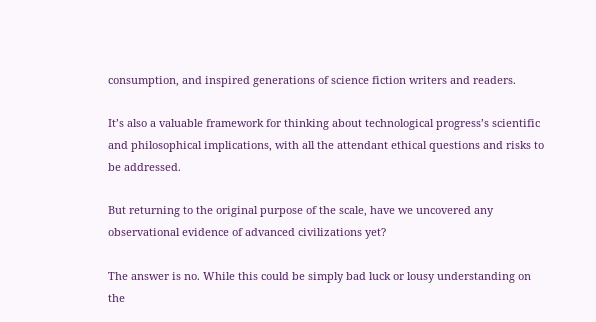consumption, and inspired generations of science fiction writers and readers.

It’s also a valuable framework for thinking about technological progress’s scientific and philosophical implications, with all the attendant ethical questions and risks to be addressed.

But returning to the original purpose of the scale, have we uncovered any observational evidence of advanced civilizations yet?

The answer is no. While this could be simply bad luck or lousy understanding on the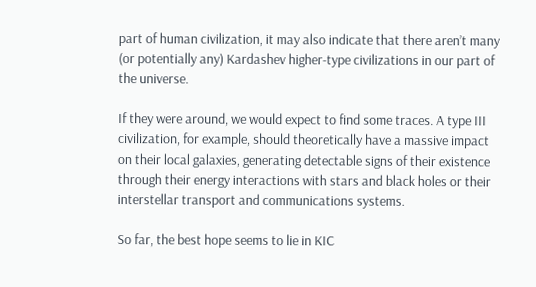part of human civilization, it may also indicate that there aren’t many (or potentially any) Kardashev higher-type civilizations in our part of the universe.

If they were around, we would expect to find some traces. A type III civilization, for example, should theoretically have a massive impact on their local galaxies, generating detectable signs of their existence through their energy interactions with stars and black holes or their interstellar transport and communications systems.

So far, the best hope seems to lie in KIC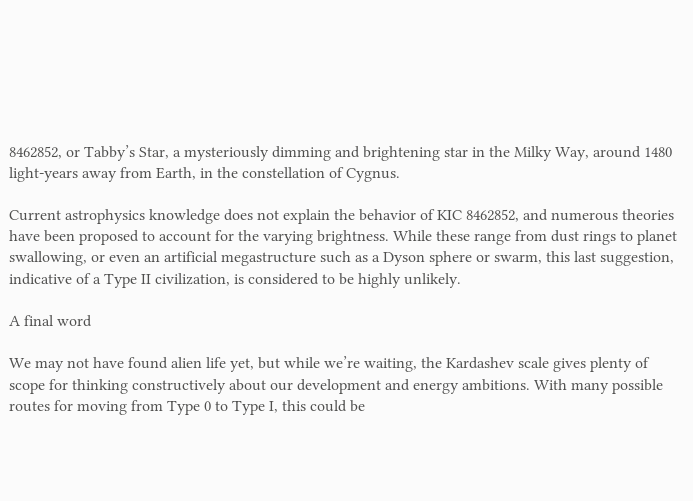8462852, or Tabby’s Star, a mysteriously dimming and brightening star in the Milky Way, around 1480 light-years away from Earth, in the constellation of Cygnus.

Current astrophysics knowledge does not explain the behavior of KIC 8462852, and numerous theories have been proposed to account for the varying brightness. While these range from dust rings to planet swallowing, or even an artificial megastructure such as a Dyson sphere or swarm, this last suggestion, indicative of a Type II civilization, is considered to be highly unlikely.

A final word

We may not have found alien life yet, but while we’re waiting, the Kardashev scale gives plenty of scope for thinking constructively about our development and energy ambitions. With many possible routes for moving from Type 0 to Type I, this could be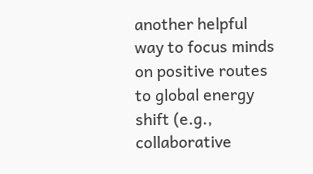another helpful way to focus minds on positive routes to global energy shift (e.g., collaborative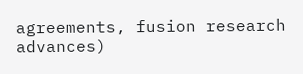agreements, fusion research advances)